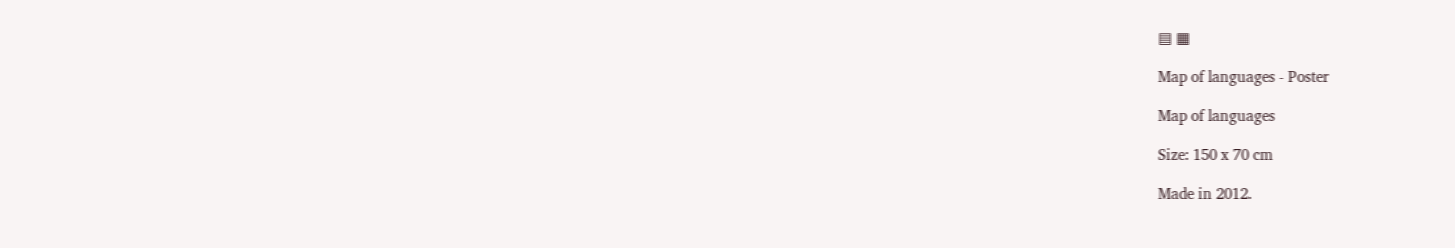▤ ▦

Map of languages - Poster

Map of languages

Size: 150 x 70 cm

Made in 2012.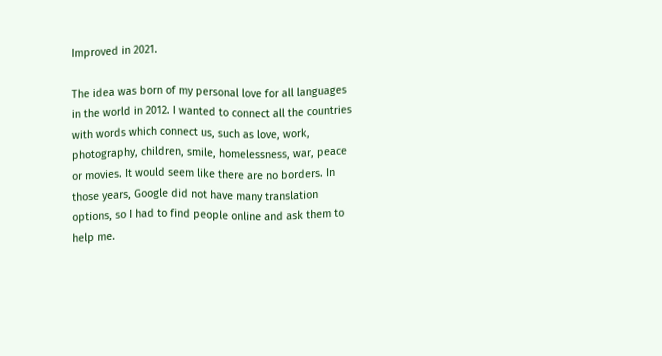Improved in 2021.

The idea was born of my personal love for all languages in the world in 2012. I wanted to connect all the countries with words which connect us, such as love, work, photography, children, smile, homelessness, war, peace or movies. It would seem like there are no borders. In those years, Google did not have many translation options, so I had to find people online and ask them to help me.